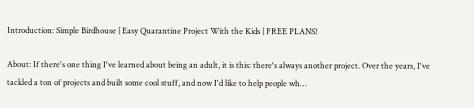Introduction: Simple Birdhouse | Easy Quarantine Project With the Kids | FREE PLANS!

About: If there's one thing I've learned about being an adult, it is this: there's always another project. Over the years, I've tackled a ton of projects and built some cool stuff, and now I'd like to help people wh…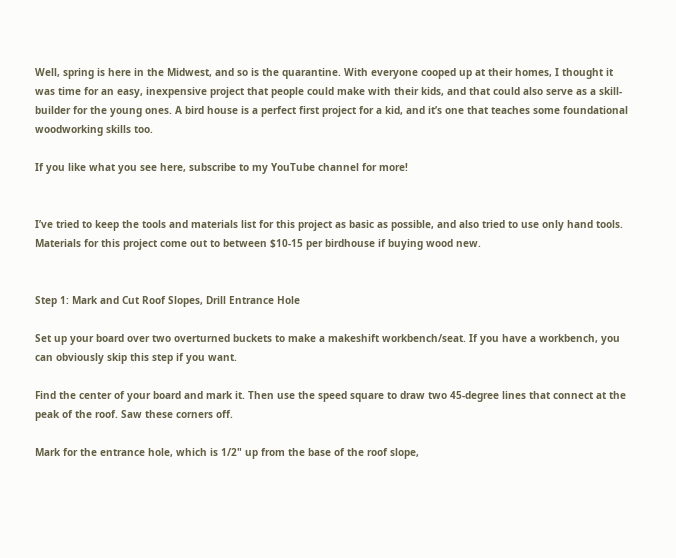Well, spring is here in the Midwest, and so is the quarantine. With everyone cooped up at their homes, I thought it was time for an easy, inexpensive project that people could make with their kids, and that could also serve as a skill-builder for the young ones. A bird house is a perfect first project for a kid, and it’s one that teaches some foundational woodworking skills too.

If you like what you see here, subscribe to my YouTube channel for more!


I’ve tried to keep the tools and materials list for this project as basic as possible, and also tried to use only hand tools. Materials for this project come out to between $10-15 per birdhouse if buying wood new.


Step 1: Mark and Cut Roof Slopes, Drill Entrance Hole

Set up your board over two overturned buckets to make a makeshift workbench/seat. If you have a workbench, you can obviously skip this step if you want.

Find the center of your board and mark it. Then use the speed square to draw two 45-degree lines that connect at the peak of the roof. Saw these corners off.

Mark for the entrance hole, which is 1/2" up from the base of the roof slope,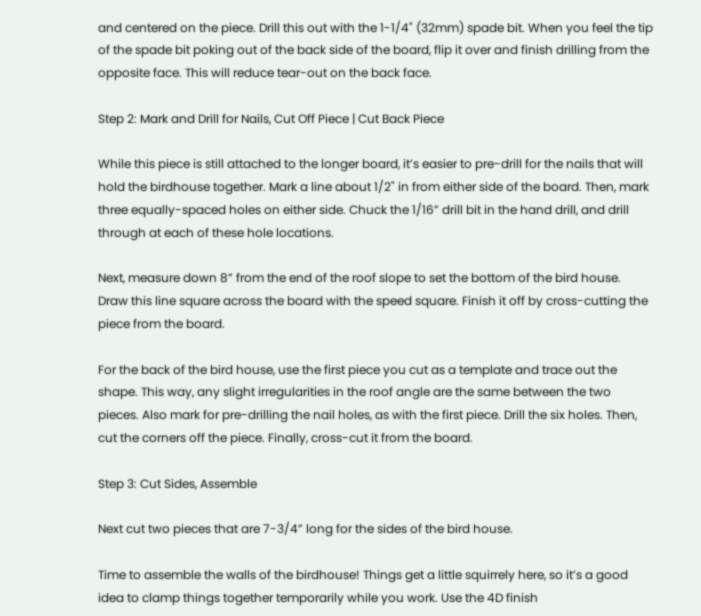and centered on the piece. Drill this out with the 1-1/4" (32mm) spade bit. When you feel the tip of the spade bit poking out of the back side of the board, flip it over and finish drilling from the opposite face. This will reduce tear-out on the back face.

Step 2: Mark and Drill for Nails, Cut Off Piece | Cut Back Piece

While this piece is still attached to the longer board, it’s easier to pre-drill for the nails that will hold the birdhouse together. Mark a line about 1/2" in from either side of the board. Then, mark three equally-spaced holes on either side. Chuck the 1/16” drill bit in the hand drill, and drill through at each of these hole locations.

Next, measure down 8” from the end of the roof slope to set the bottom of the bird house. Draw this line square across the board with the speed square. Finish it off by cross-cutting the piece from the board.

For the back of the bird house, use the first piece you cut as a template and trace out the shape. This way, any slight irregularities in the roof angle are the same between the two pieces. Also mark for pre-drilling the nail holes, as with the first piece. Drill the six holes. Then, cut the corners off the piece. Finally, cross-cut it from the board.

Step 3: Cut Sides, Assemble

Next cut two pieces that are 7-3/4” long for the sides of the bird house.

Time to assemble the walls of the birdhouse! Things get a little squirrely here, so it’s a good idea to clamp things together temporarily while you work. Use the 4D finish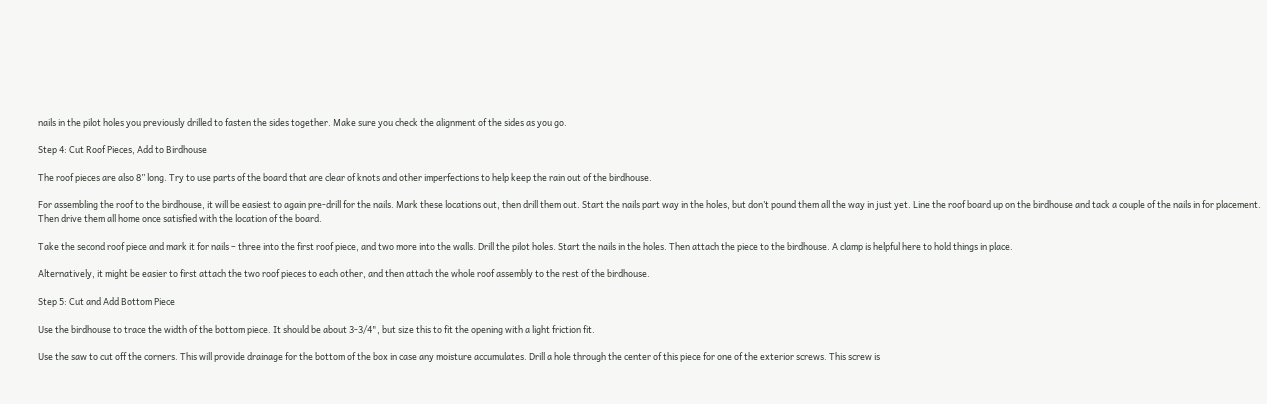nails in the pilot holes you previously drilled to fasten the sides together. Make sure you check the alignment of the sides as you go.

Step 4: Cut Roof Pieces, Add to Birdhouse

The roof pieces are also 8” long. Try to use parts of the board that are clear of knots and other imperfections to help keep the rain out of the birdhouse.

For assembling the roof to the birdhouse, it will be easiest to again pre-drill for the nails. Mark these locations out, then drill them out. Start the nails part way in the holes, but don’t pound them all the way in just yet. Line the roof board up on the birdhouse and tack a couple of the nails in for placement. Then drive them all home once satisfied with the location of the board.

Take the second roof piece and mark it for nails – three into the first roof piece, and two more into the walls. Drill the pilot holes. Start the nails in the holes. Then attach the piece to the birdhouse. A clamp is helpful here to hold things in place.

Alternatively, it might be easier to first attach the two roof pieces to each other, and then attach the whole roof assembly to the rest of the birdhouse.

Step 5: Cut and Add Bottom Piece

Use the birdhouse to trace the width of the bottom piece. It should be about 3-3/4", but size this to fit the opening with a light friction fit.

Use the saw to cut off the corners. This will provide drainage for the bottom of the box in case any moisture accumulates. Drill a hole through the center of this piece for one of the exterior screws. This screw is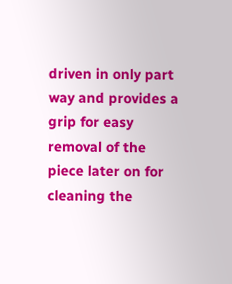driven in only part way and provides a grip for easy removal of the piece later on for cleaning the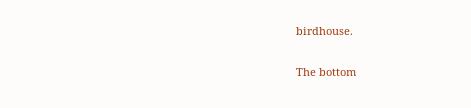birdhouse.

The bottom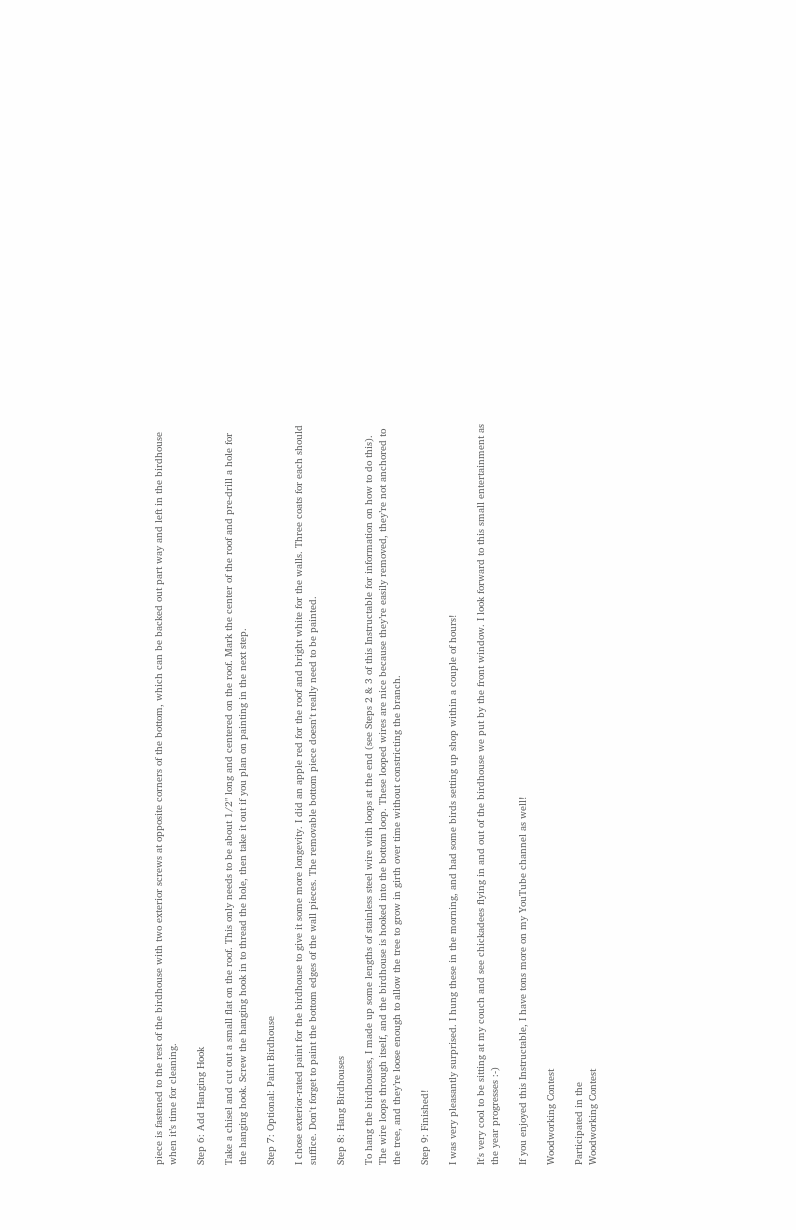piece is fastened to the rest of the birdhouse with two exterior screws at opposite corners of the bottom, which can be backed out part way and left in the birdhouse when it’s time for cleaning.

Step 6: Add Hanging Hook

Take a chisel and cut out a small flat on the roof. This only needs to be about 1/2" long and centered on the roof. Mark the center of the roof and pre-drill a hole for the hanging hook. Screw the hanging hook in to thread the hole, then take it out if you plan on painting in the next step.

Step 7: Optional: Paint Birdhouse

I chose exterior-rated paint for the birdhouse to give it some more longevity. I did an apple red for the roof and bright white for the walls. Three coats for each should suffice. Don't forget to paint the bottom edges of the wall pieces. The removable bottom piece doesn't really need to be painted.

Step 8: Hang Birdhouses

To hang the birdhouses, I made up some lengths of stainless steel wire with loops at the end (see Steps 2 & 3 of this Instructable for information on how to do this). The wire loops through itself, and the birdhouse is hooked into the bottom loop. These looped wires are nice because they’re easily removed, they’re not anchored to the tree, and they’re loose enough to allow the tree to grow in girth over time without constricting the branch.

Step 9: Finished!

I was very pleasantly surprised. I hung these in the morning, and had some birds setting up shop within a couple of hours!

It's very cool to be sitting at my couch and see chickadees flying in and out of the birdhouse we put by the front window. I look forward to this small entertainment as the year progresses :-)

If you enjoyed this Instructable, I have tons more on my YouTube channel as well!

Woodworking Contest

Participated in the
Woodworking Contest